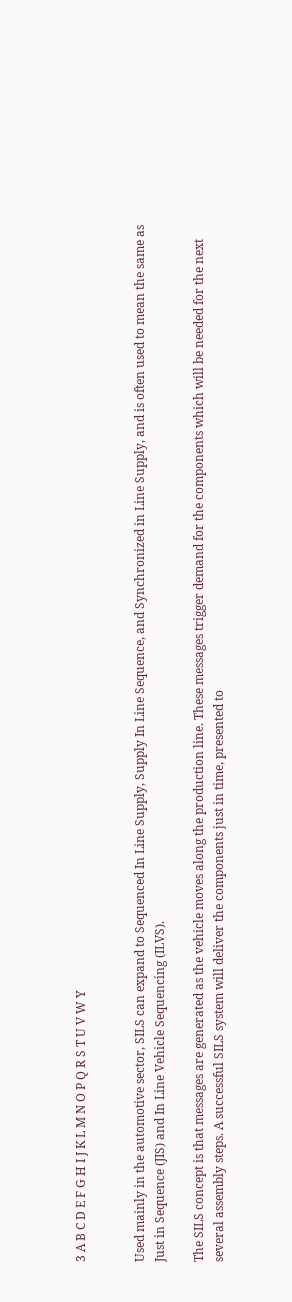3 A B C D E F G H I J K L M N O P Q R S T U V W Y


Used mainly in the automotive sector, SILS can expand to Sequenced In Line Supply, Supply In Line Sequence, and Synchronized in Line Supply, and is often used to mean the same as Just in Sequence (JIS) and In Line Vehicle Sequencing (ILVS).

The SILS concept is that messages are generated as the vehicle moves along the production line. These messages trigger demand for the components which will be needed for the next several assembly steps. A successful SILS system will deliver the components just in time, presented to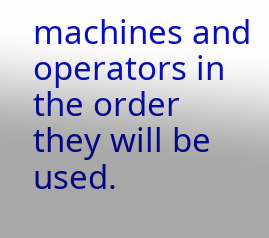machines and operators in the order they will be used.